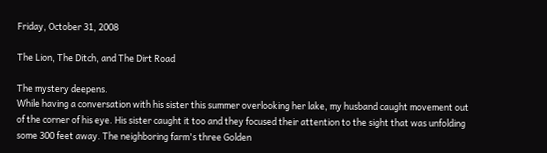Friday, October 31, 2008

The Lion, The Ditch, and The Dirt Road

The mystery deepens.
While having a conversation with his sister this summer overlooking her lake, my husband caught movement out of the corner of his eye. His sister caught it too and they focused their attention to the sight that was unfolding some 300 feet away. The neighboring farm's three Golden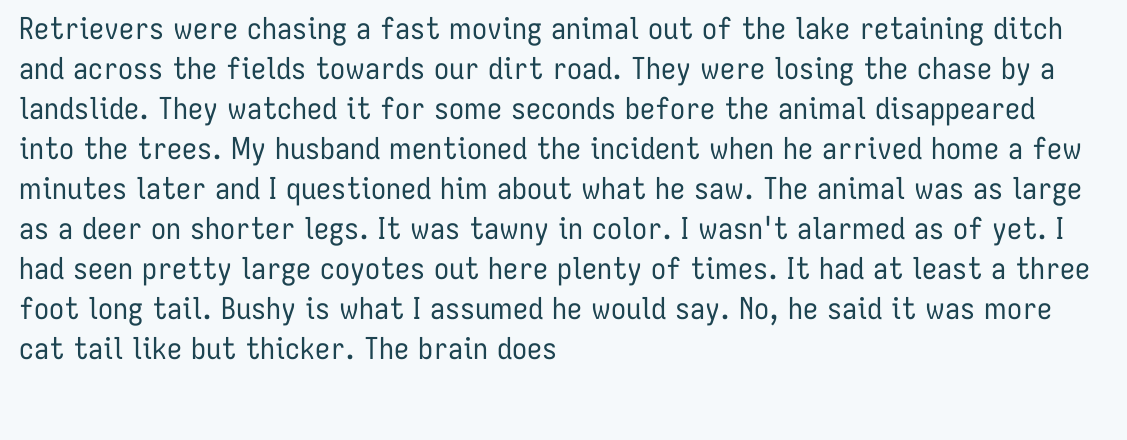Retrievers were chasing a fast moving animal out of the lake retaining ditch and across the fields towards our dirt road. They were losing the chase by a landslide. They watched it for some seconds before the animal disappeared into the trees. My husband mentioned the incident when he arrived home a few minutes later and I questioned him about what he saw. The animal was as large as a deer on shorter legs. It was tawny in color. I wasn't alarmed as of yet. I had seen pretty large coyotes out here plenty of times. It had at least a three foot long tail. Bushy is what I assumed he would say. No, he said it was more cat tail like but thicker. The brain does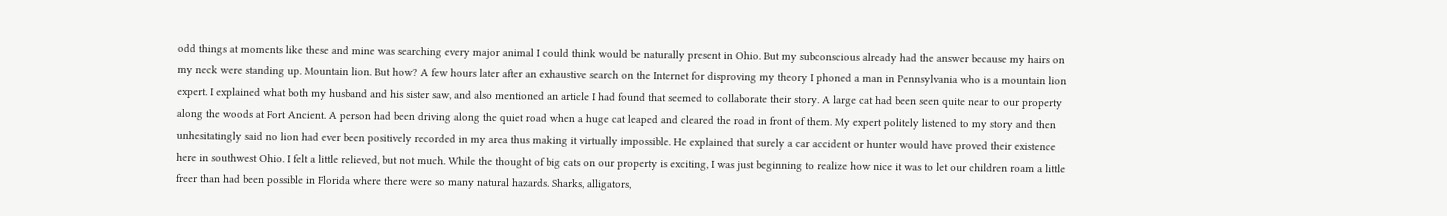odd things at moments like these and mine was searching every major animal I could think would be naturally present in Ohio. But my subconscious already had the answer because my hairs on my neck were standing up. Mountain lion. But how? A few hours later after an exhaustive search on the Internet for disproving my theory I phoned a man in Pennsylvania who is a mountain lion expert. I explained what both my husband and his sister saw, and also mentioned an article I had found that seemed to collaborate their story. A large cat had been seen quite near to our property along the woods at Fort Ancient. A person had been driving along the quiet road when a huge cat leaped and cleared the road in front of them. My expert politely listened to my story and then unhesitatingly said no lion had ever been positively recorded in my area thus making it virtually impossible. He explained that surely a car accident or hunter would have proved their existence here in southwest Ohio. I felt a little relieved, but not much. While the thought of big cats on our property is exciting, I was just beginning to realize how nice it was to let our children roam a little freer than had been possible in Florida where there were so many natural hazards. Sharks, alligators,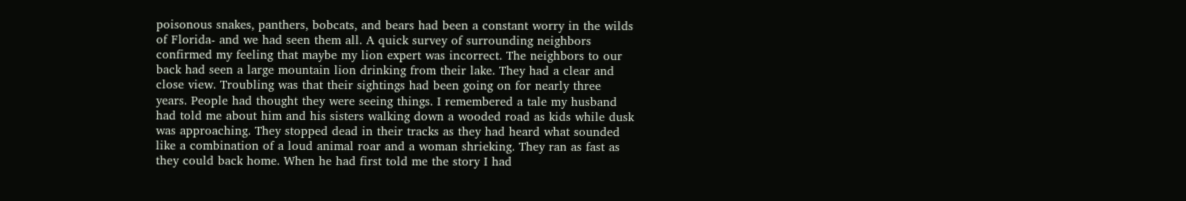poisonous snakes, panthers, bobcats, and bears had been a constant worry in the wilds of Florida- and we had seen them all. A quick survey of surrounding neighbors confirmed my feeling that maybe my lion expert was incorrect. The neighbors to our back had seen a large mountain lion drinking from their lake. They had a clear and close view. Troubling was that their sightings had been going on for nearly three years. People had thought they were seeing things. I remembered a tale my husband had told me about him and his sisters walking down a wooded road as kids while dusk was approaching. They stopped dead in their tracks as they had heard what sounded like a combination of a loud animal roar and a woman shrieking. They ran as fast as they could back home. When he had first told me the story I had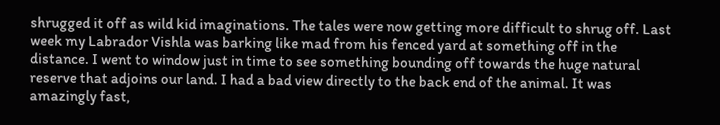shrugged it off as wild kid imaginations. The tales were now getting more difficult to shrug off. Last week my Labrador Vishla was barking like mad from his fenced yard at something off in the distance. I went to window just in time to see something bounding off towards the huge natural reserve that adjoins our land. I had a bad view directly to the back end of the animal. It was amazingly fast,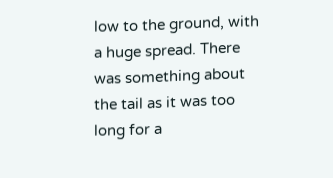low to the ground, with a huge spread. There was something about the tail as it was too long for a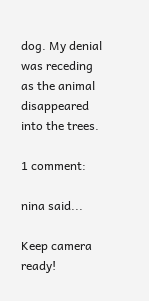dog. My denial was receding as the animal disappeared into the trees.

1 comment:

nina said...

Keep camera ready!